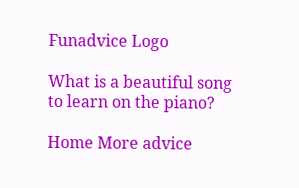Funadvice Logo

What is a beautiful song to learn on the piano?

Home More advice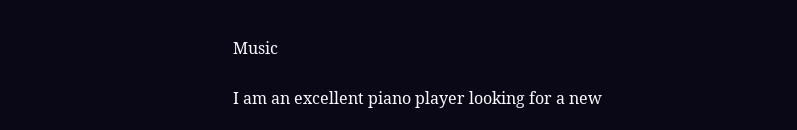Music

I am an excellent piano player looking for a new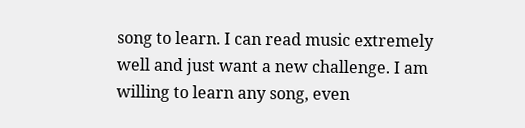song to learn. I can read music extremely well and just want a new challenge. I am willing to learn any song, even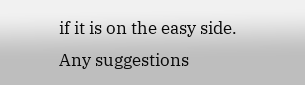if it is on the easy side. Any suggestions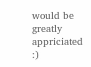would be greatly appriciated :)